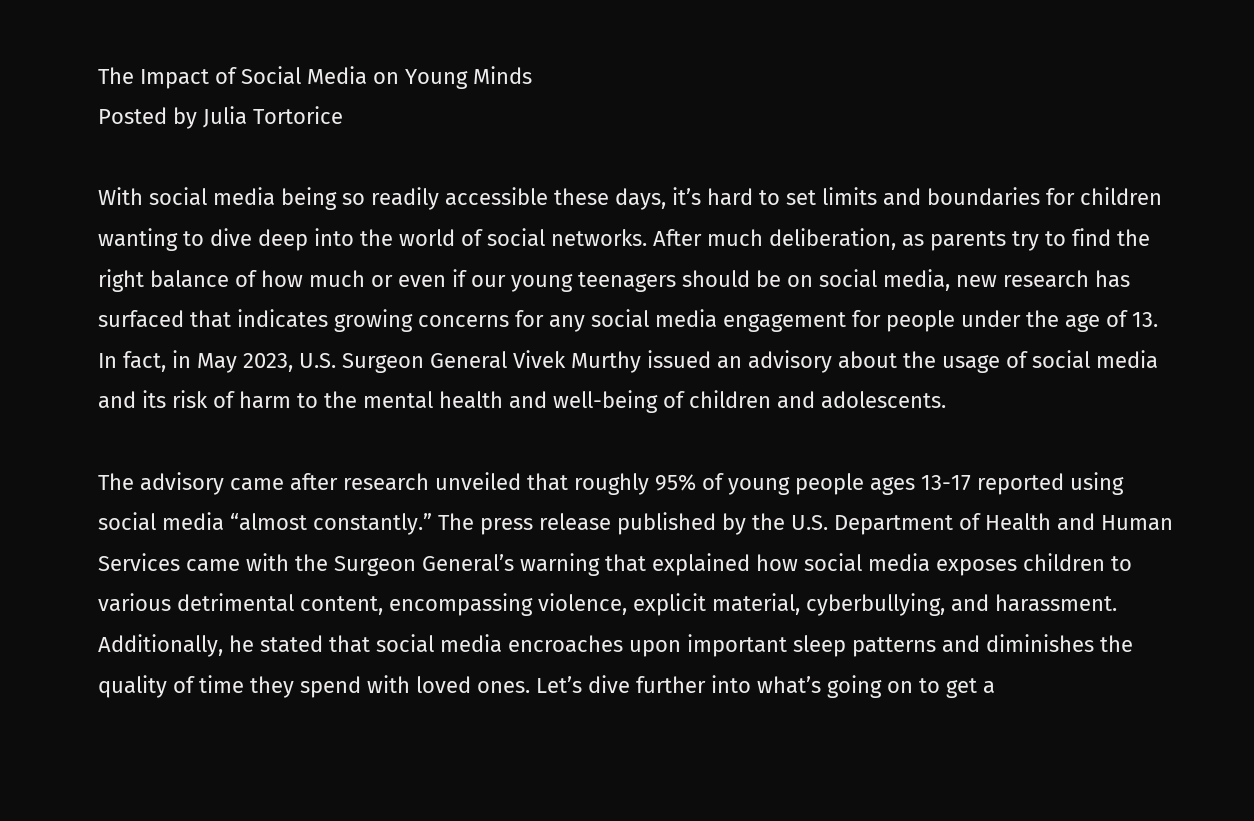The Impact of Social Media on Young Minds
Posted by Julia Tortorice

With social media being so readily accessible these days, it’s hard to set limits and boundaries for children wanting to dive deep into the world of social networks. After much deliberation, as parents try to find the right balance of how much or even if our young teenagers should be on social media, new research has surfaced that indicates growing concerns for any social media engagement for people under the age of 13. In fact, in May 2023, U.S. Surgeon General Vivek Murthy issued an advisory about the usage of social media and its risk of harm to the mental health and well-being of children and adolescents.

The advisory came after research unveiled that roughly 95% of young people ages 13-17 reported using social media “almost constantly.” The press release published by the U.S. Department of Health and Human Services came with the Surgeon General’s warning that explained how social media exposes children to various detrimental content, encompassing violence, explicit material, cyberbullying, and harassment. Additionally, he stated that social media encroaches upon important sleep patterns and diminishes the quality of time they spend with loved ones. Let’s dive further into what’s going on to get a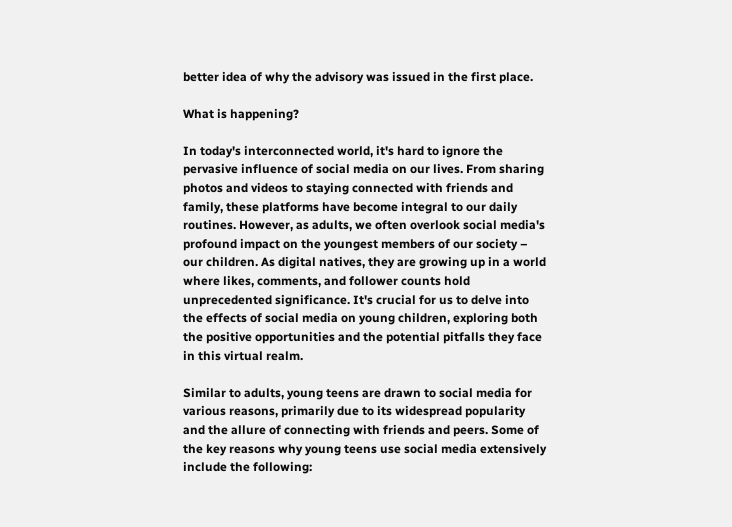better idea of why the advisory was issued in the first place.

What is happening?

In today's interconnected world, it's hard to ignore the pervasive influence of social media on our lives. From sharing photos and videos to staying connected with friends and family, these platforms have become integral to our daily routines. However, as adults, we often overlook social media's profound impact on the youngest members of our society – our children. As digital natives, they are growing up in a world where likes, comments, and follower counts hold unprecedented significance. It's crucial for us to delve into the effects of social media on young children, exploring both the positive opportunities and the potential pitfalls they face in this virtual realm.

Similar to adults, young teens are drawn to social media for various reasons, primarily due to its widespread popularity and the allure of connecting with friends and peers. Some of the key reasons why young teens use social media extensively include the following: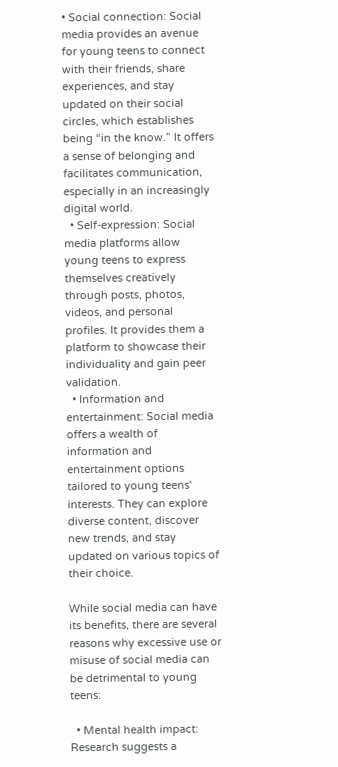• Social connection: Social media provides an avenue for young teens to connect with their friends, share experiences, and stay updated on their social circles, which establishes being “in the know.” It offers a sense of belonging and facilitates communication, especially in an increasingly digital world.
  • Self-expression: Social media platforms allow young teens to express themselves creatively through posts, photos, videos, and personal profiles. It provides them a platform to showcase their individuality and gain peer validation.
  • Information and entertainment: Social media offers a wealth of information and entertainment options tailored to young teens' interests. They can explore diverse content, discover new trends, and stay updated on various topics of their choice.

While social media can have its benefits, there are several reasons why excessive use or misuse of social media can be detrimental to young teens:

  • Mental health impact: Research suggests a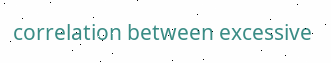correlation between excessive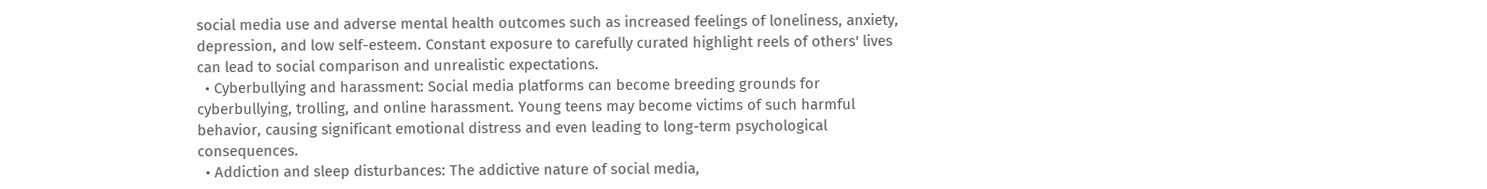social media use and adverse mental health outcomes such as increased feelings of loneliness, anxiety, depression, and low self-esteem. Constant exposure to carefully curated highlight reels of others' lives can lead to social comparison and unrealistic expectations.
  • Cyberbullying and harassment: Social media platforms can become breeding grounds for cyberbullying, trolling, and online harassment. Young teens may become victims of such harmful behavior, causing significant emotional distress and even leading to long-term psychological consequences.
  • Addiction and sleep disturbances: The addictive nature of social media,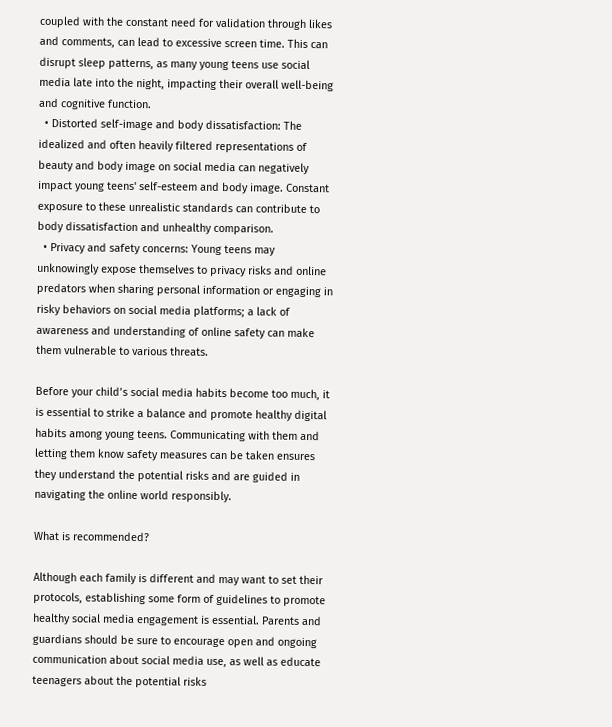coupled with the constant need for validation through likes and comments, can lead to excessive screen time. This can disrupt sleep patterns, as many young teens use social media late into the night, impacting their overall well-being and cognitive function.
  • Distorted self-image and body dissatisfaction: The idealized and often heavily filtered representations of beauty and body image on social media can negatively impact young teens' self-esteem and body image. Constant exposure to these unrealistic standards can contribute to body dissatisfaction and unhealthy comparison.
  • Privacy and safety concerns: Young teens may unknowingly expose themselves to privacy risks and online predators when sharing personal information or engaging in risky behaviors on social media platforms; a lack of awareness and understanding of online safety can make them vulnerable to various threats.

Before your child’s social media habits become too much, it is essential to strike a balance and promote healthy digital habits among young teens. Communicating with them and letting them know safety measures can be taken ensures they understand the potential risks and are guided in navigating the online world responsibly.

What is recommended?

Although each family is different and may want to set their protocols, establishing some form of guidelines to promote healthy social media engagement is essential. Parents and guardians should be sure to encourage open and ongoing communication about social media use, as well as educate teenagers about the potential risks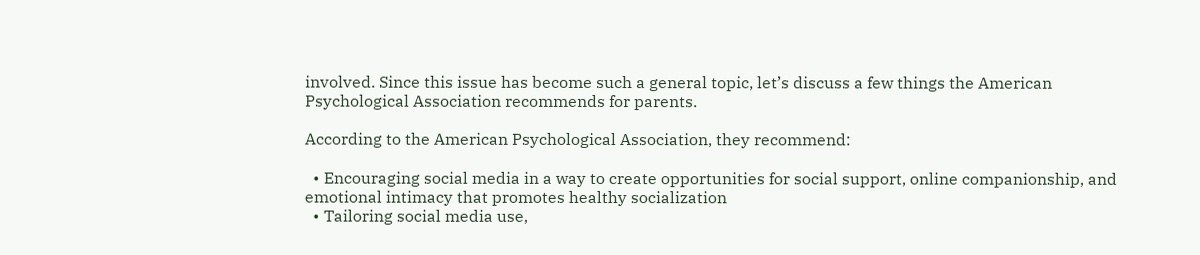involved. Since this issue has become such a general topic, let’s discuss a few things the American Psychological Association recommends for parents.

According to the American Psychological Association, they recommend:

  • Encouraging social media in a way to create opportunities for social support, online companionship, and emotional intimacy that promotes healthy socialization
  • Tailoring social media use,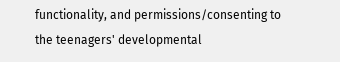functionality, and permissions/consenting to the teenagers' developmental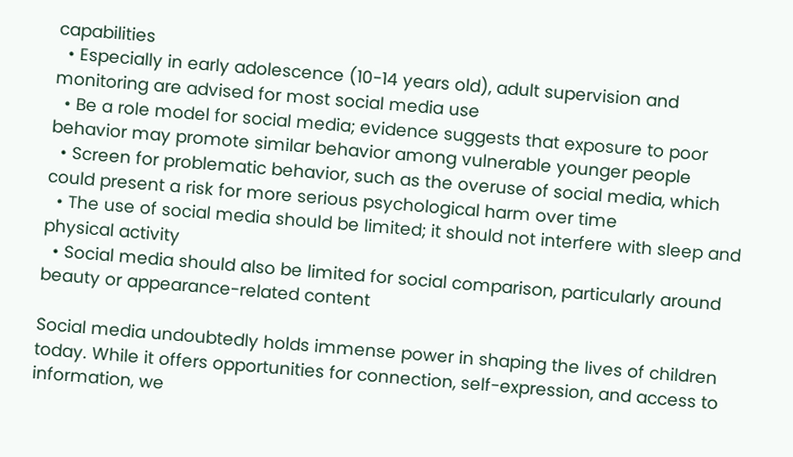capabilities
  • Especially in early adolescence (10-14 years old), adult supervision and monitoring are advised for most social media use
  • Be a role model for social media; evidence suggests that exposure to poor behavior may promote similar behavior among vulnerable younger people
  • Screen for problematic behavior, such as the overuse of social media, which could present a risk for more serious psychological harm over time
  • The use of social media should be limited; it should not interfere with sleep and physical activity
  • Social media should also be limited for social comparison, particularly around beauty or appearance-related content

Social media undoubtedly holds immense power in shaping the lives of children today. While it offers opportunities for connection, self-expression, and access to information, we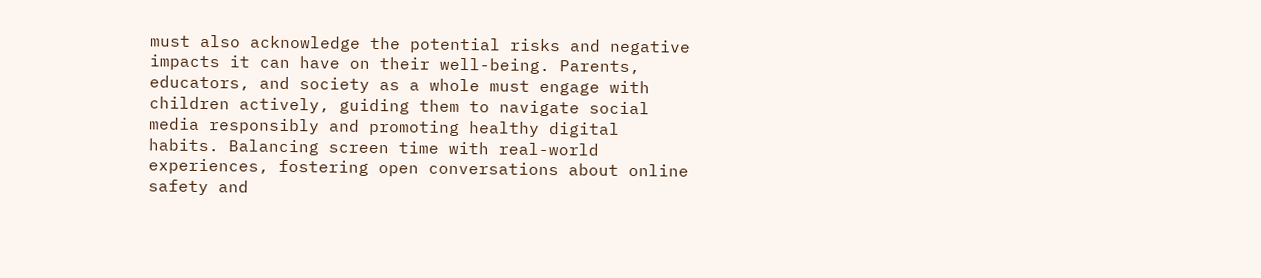must also acknowledge the potential risks and negative impacts it can have on their well-being. Parents, educators, and society as a whole must engage with children actively, guiding them to navigate social media responsibly and promoting healthy digital habits. Balancing screen time with real-world experiences, fostering open conversations about online safety and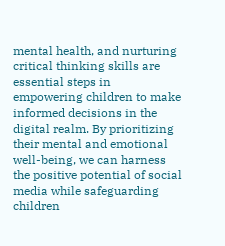mental health, and nurturing critical thinking skills are essential steps in empowering children to make informed decisions in the digital realm. By prioritizing their mental and emotional well-being, we can harness the positive potential of social media while safeguarding children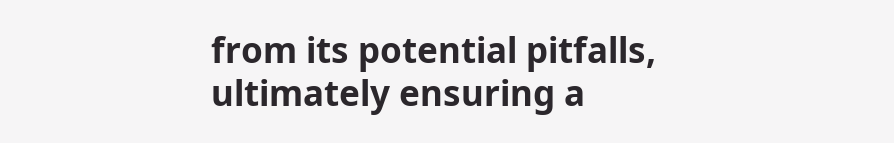from its potential pitfalls, ultimately ensuring a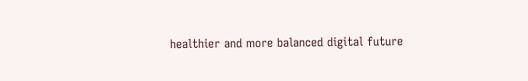healthier and more balanced digital future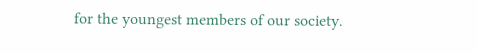for the youngest members of our society.